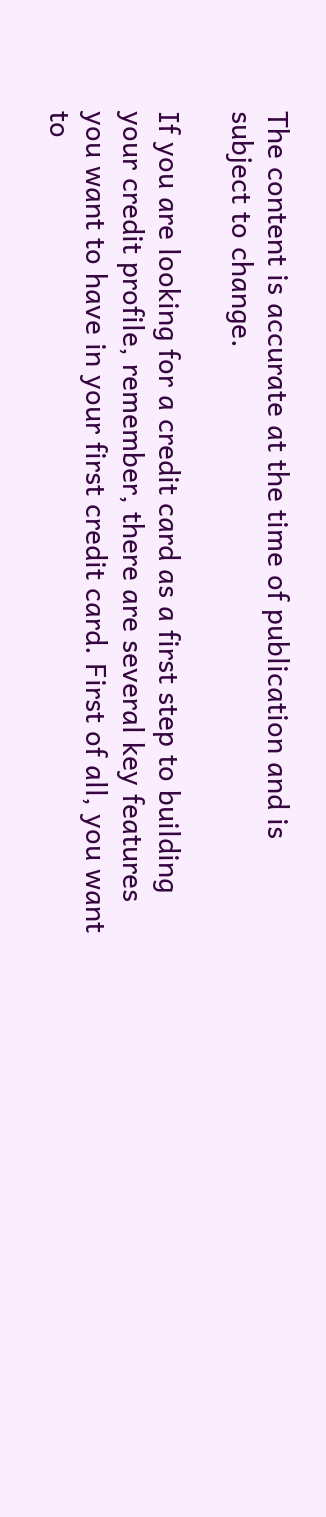The content is accurate at the time of publication and is subject to change.

If you are looking for a credit card as a first step to building your credit profile, remember, there are several key features you want to have in your first credit card. First of all, you want to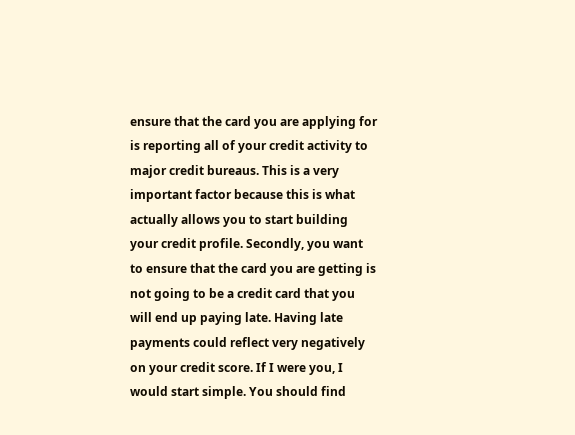ensure that the card you are applying for is reporting all of your credit activity to major credit bureaus. This is a very important factor because this is what actually allows you to start building your credit profile. Secondly, you want to ensure that the card you are getting is not going to be a credit card that you will end up paying late. Having late payments could reflect very negatively on your credit score. If I were you, I would start simple. You should find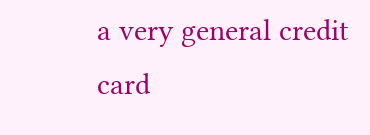a very general credit card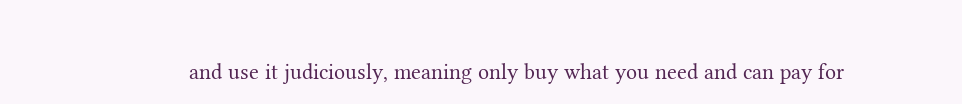and use it judiciously, meaning only buy what you need and can pay for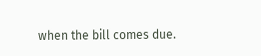when the bill comes due.